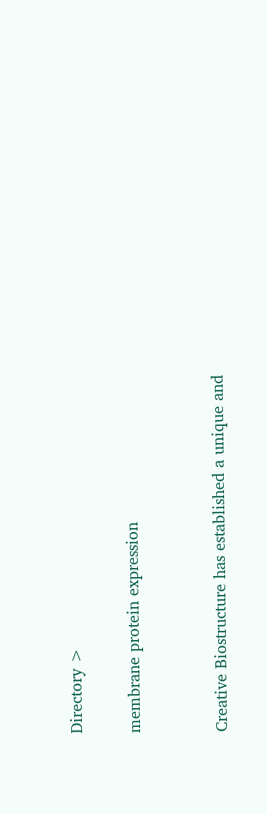Directory >

membrane protein expression


Creative Biostructure has established a unique and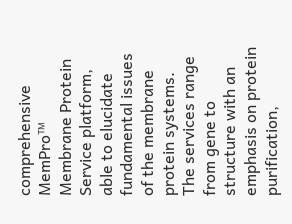comprehensive MemPro™ Membrane Protein Service platform, able to elucidate fundamental issues of the membrane protein systems. The services range from gene to structure with an emphasis on protein purification,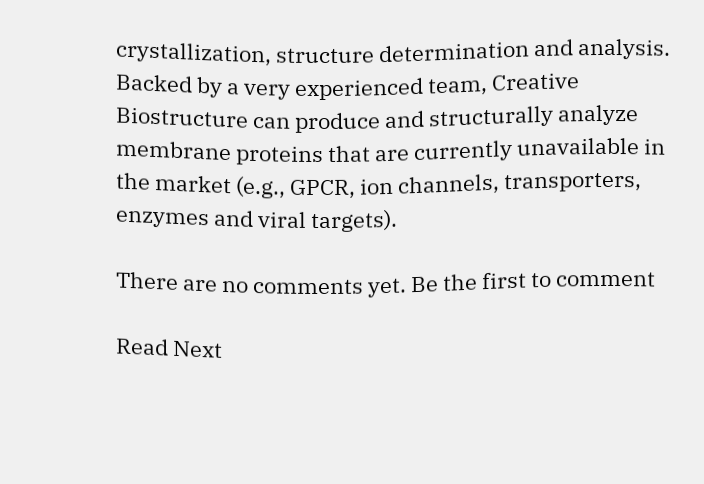crystallization, structure determination and analysis. Backed by a very experienced team, Creative Biostructure can produce and structurally analyze membrane proteins that are currently unavailable in the market (e.g., GPCR, ion channels, transporters, enzymes and viral targets).

There are no comments yet. Be the first to comment

Read Next